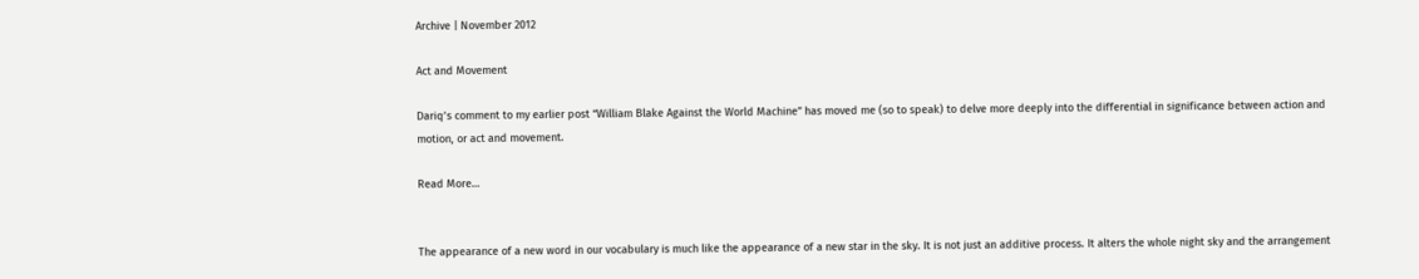Archive | November 2012

Act and Movement

Dariq’s comment to my earlier post “William Blake Against the World Machine” has moved me (so to speak) to delve more deeply into the differential in significance between action and motion, or act and movement.

Read More…


The appearance of a new word in our vocabulary is much like the appearance of a new star in the sky. It is not just an additive process. It alters the whole night sky and the arrangement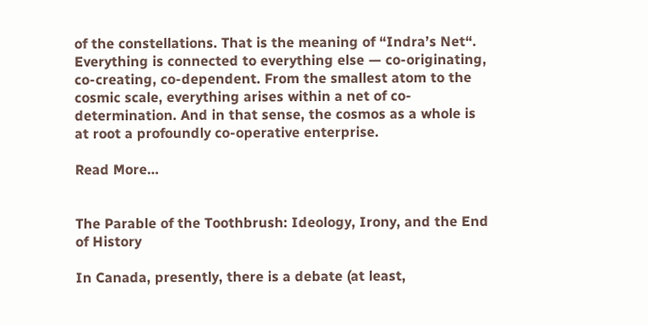of the constellations. That is the meaning of “Indra’s Net“. Everything is connected to everything else — co-originating, co-creating, co-dependent. From the smallest atom to the cosmic scale, everything arises within a net of co-determination. And in that sense, the cosmos as a whole is at root a profoundly co-operative enterprise.

Read More…


The Parable of the Toothbrush: Ideology, Irony, and the End of History

In Canada, presently, there is a debate (at least,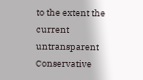to the extent the current untransparent Conservative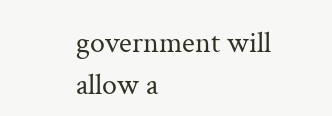government will allow a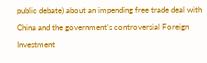public debate) about an impending free trade deal with China and the government’s controversial Foreign Investment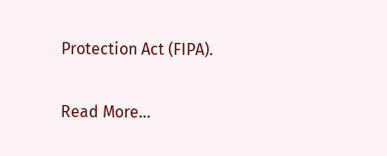Protection Act (FIPA).

Read More…